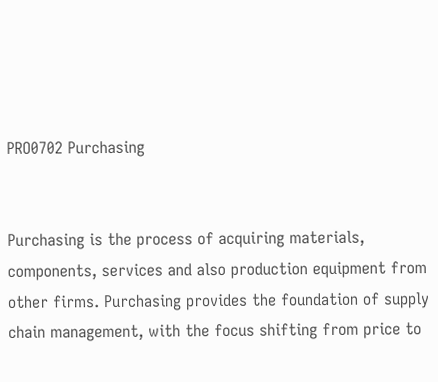PRO0702 Purchasing


Purchasing is the process of acquiring materials, components, services and also production equipment from other firms. Purchasing provides the foundation of supply chain management, with the focus shifting from price to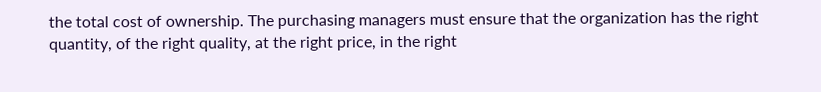the total cost of ownership. The purchasing managers must ensure that the organization has the right quantity, of the right quality, at the right price, in the right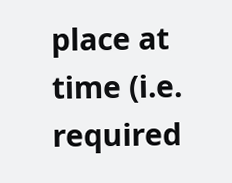place at time (i.e. required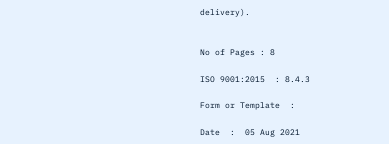delivery).


No of Pages : 8

ISO 9001:2015  : 8.4.3

Form or Template  :

Date  :  05 Aug 2021